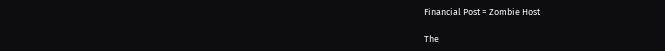Financial Post = Zombie Host

The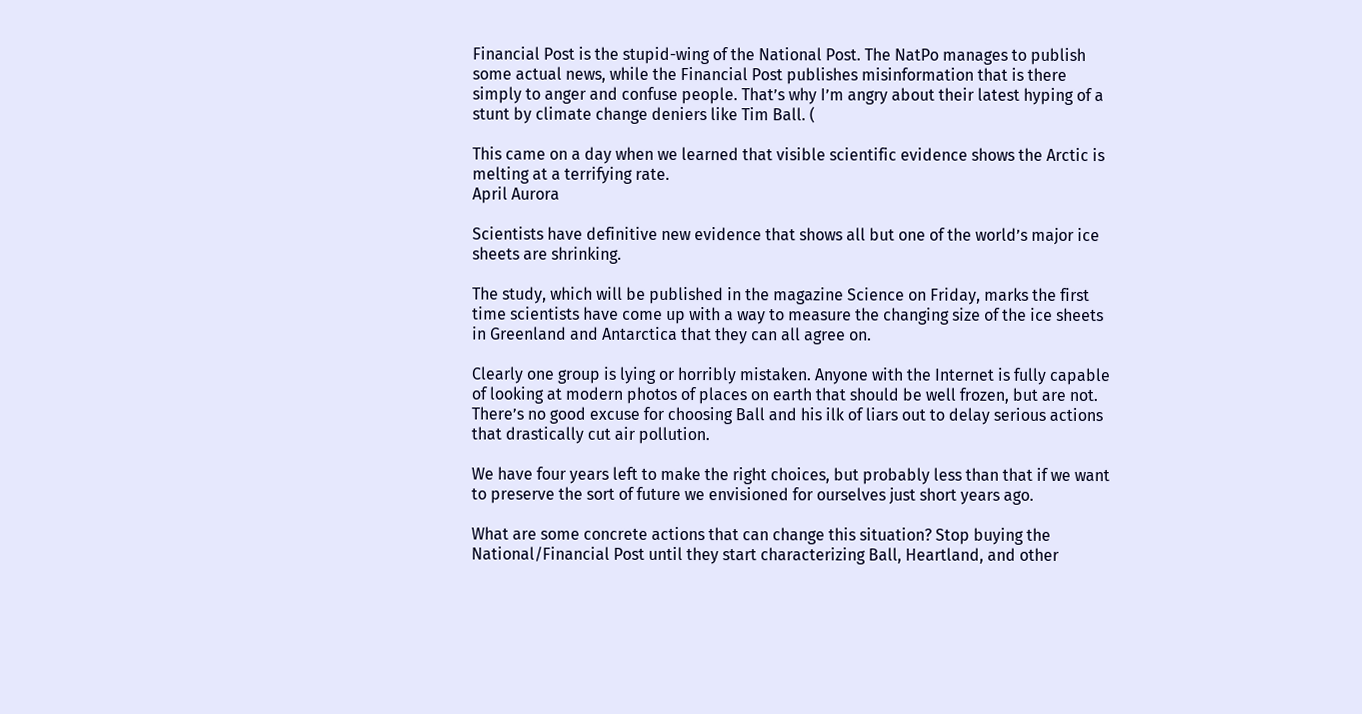Financial Post is the stupid-wing of the National Post. The NatPo manages to publish some actual news, while the Financial Post publishes misinformation that is there simply to anger and confuse people. That’s why I’m angry about their latest hyping of a stunt by climate change deniers like Tim Ball. (

This came on a day when we learned that visible scientific evidence shows the Arctic is melting at a terrifying rate.
April Aurora

Scientists have definitive new evidence that shows all but one of the world’s major ice sheets are shrinking.

The study, which will be published in the magazine Science on Friday, marks the first time scientists have come up with a way to measure the changing size of the ice sheets in Greenland and Antarctica that they can all agree on.

Clearly one group is lying or horribly mistaken. Anyone with the Internet is fully capable of looking at modern photos of places on earth that should be well frozen, but are not. There’s no good excuse for choosing Ball and his ilk of liars out to delay serious actions that drastically cut air pollution.

We have four years left to make the right choices, but probably less than that if we want to preserve the sort of future we envisioned for ourselves just short years ago.

What are some concrete actions that can change this situation? Stop buying the National/Financial Post until they start characterizing Ball, Heartland, and other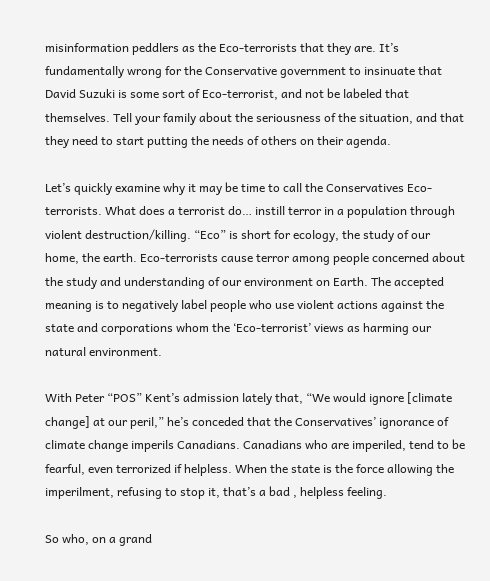misinformation peddlers as the Eco-terrorists that they are. It’s fundamentally wrong for the Conservative government to insinuate that David Suzuki is some sort of Eco-terrorist, and not be labeled that themselves. Tell your family about the seriousness of the situation, and that they need to start putting the needs of others on their agenda.

Let’s quickly examine why it may be time to call the Conservatives Eco-terrorists. What does a terrorist do… instill terror in a population through violent destruction/killing. “Eco” is short for ecology, the study of our home, the earth. Eco-terrorists cause terror among people concerned about the study and understanding of our environment on Earth. The accepted meaning is to negatively label people who use violent actions against the state and corporations whom the ‘Eco-terrorist’ views as harming our natural environment.

With Peter “POS” Kent’s admission lately that, “We would ignore [climate change] at our peril,” he’s conceded that the Conservatives’ ignorance of climate change imperils Canadians. Canadians who are imperiled, tend to be fearful, even terrorized if helpless. When the state is the force allowing the imperilment, refusing to stop it, that’s a bad , helpless feeling.

So who, on a grand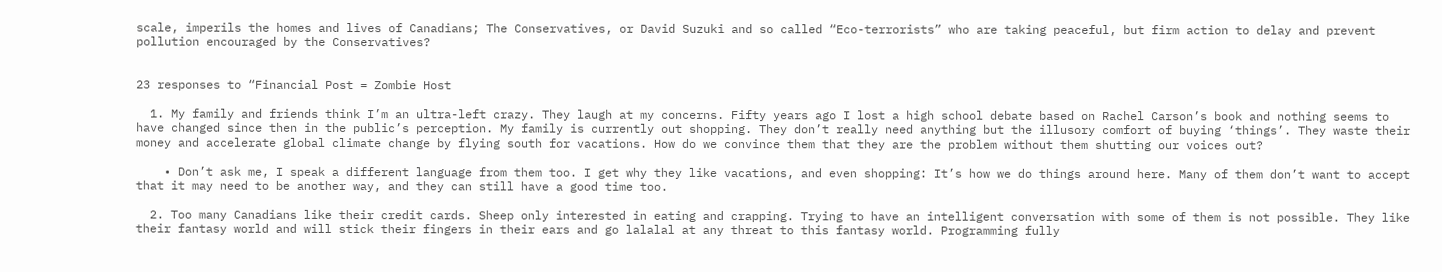scale, imperils the homes and lives of Canadians; The Conservatives, or David Suzuki and so called “Eco-terrorists” who are taking peaceful, but firm action to delay and prevent pollution encouraged by the Conservatives?


23 responses to “Financial Post = Zombie Host

  1. My family and friends think I’m an ultra-left crazy. They laugh at my concerns. Fifty years ago I lost a high school debate based on Rachel Carson’s book and nothing seems to have changed since then in the public’s perception. My family is currently out shopping. They don’t really need anything but the illusory comfort of buying ‘things’. They waste their money and accelerate global climate change by flying south for vacations. How do we convince them that they are the problem without them shutting our voices out?

    • Don’t ask me, I speak a different language from them too. I get why they like vacations, and even shopping: It’s how we do things around here. Many of them don’t want to accept that it may need to be another way, and they can still have a good time too.

  2. Too many Canadians like their credit cards. Sheep only interested in eating and crapping. Trying to have an intelligent conversation with some of them is not possible. They like their fantasy world and will stick their fingers in their ears and go lalalal at any threat to this fantasy world. Programming fully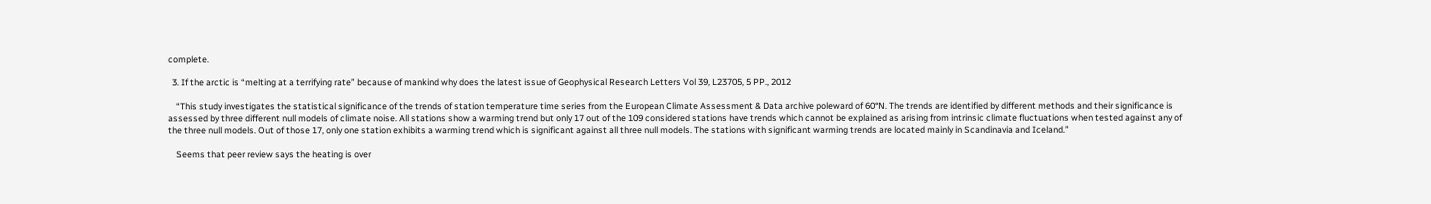complete.

  3. If the arctic is “melting at a terrifying rate” because of mankind why does the latest issue of Geophysical Research Letters Vol 39, L23705, 5 PP., 2012

    “This study investigates the statistical significance of the trends of station temperature time series from the European Climate Assessment & Data archive poleward of 60°N. The trends are identified by different methods and their significance is assessed by three different null models of climate noise. All stations show a warming trend but only 17 out of the 109 considered stations have trends which cannot be explained as arising from intrinsic climate fluctuations when tested against any of the three null models. Out of those 17, only one station exhibits a warming trend which is significant against all three null models. The stations with significant warming trends are located mainly in Scandinavia and Iceland.”

    Seems that peer review says the heating is over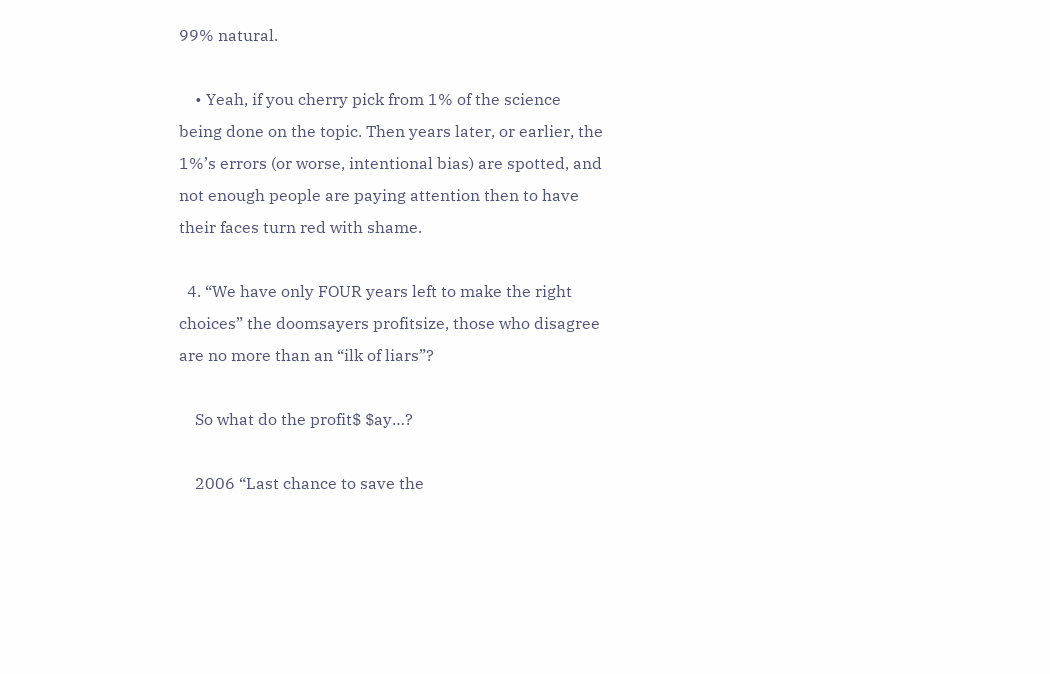99% natural.

    • Yeah, if you cherry pick from 1% of the science being done on the topic. Then years later, or earlier, the 1%’s errors (or worse, intentional bias) are spotted, and not enough people are paying attention then to have their faces turn red with shame.

  4. “We have only FOUR years left to make the right choices” the doomsayers profitsize, those who disagree are no more than an “ilk of liars”?

    So what do the profit$ $ay…?

    2006 “Last chance to save the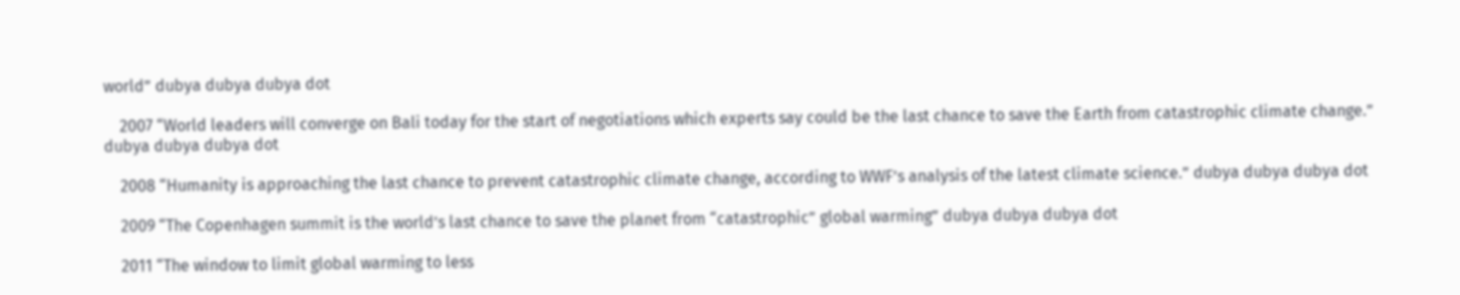world” dubya dubya dubya dot

    2007 “World leaders will converge on Bali today for the start of negotiations which experts say could be the last chance to save the Earth from catastrophic climate change.” dubya dubya dubya dot

    2008 “Humanity is approaching the last chance to prevent catastrophic climate change, according to WWF’s analysis of the latest climate science.” dubya dubya dubya dot

    2009 “The Copenhagen summit is the world’s last chance to save the planet from “catastrophic” global warming” dubya dubya dubya dot

    2011 “The window to limit global warming to less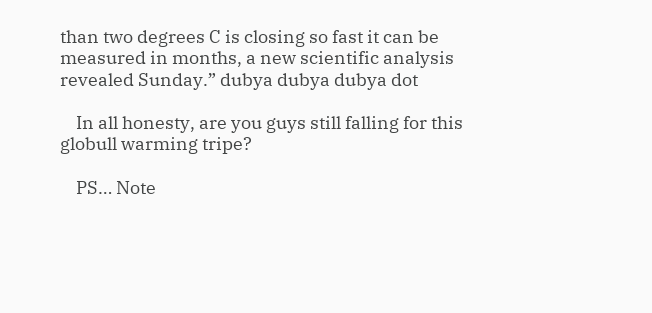than two degrees C is closing so fast it can be measured in months, a new scientific analysis revealed Sunday.” dubya dubya dubya dot

    In all honesty, are you guys still falling for this globull warming tripe?

    PS… Note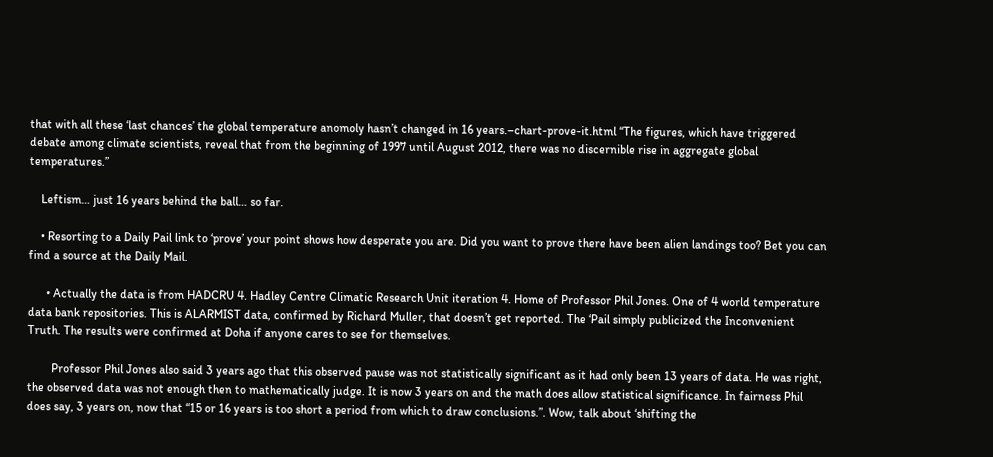that with all these ‘last chances’ the global temperature anomoly hasn’t changed in 16 years.–chart-prove-it.html “The figures, which have triggered debate among climate scientists, reveal that from the beginning of 1997 until August 2012, there was no discernible rise in aggregate global temperatures.”

    Leftism… just 16 years behind the ball… so far.

    • Resorting to a Daily Pail link to ‘prove’ your point shows how desperate you are. Did you want to prove there have been alien landings too? Bet you can find a source at the Daily Mail.

      • Actually the data is from HADCRU 4. Hadley Centre Climatic Research Unit iteration 4. Home of Professor Phil Jones. One of 4 world temperature data bank repositories. This is ALARMIST data, confirmed by Richard Muller, that doesn’t get reported. The ‘Pail simply publicized the Inconvenient Truth. The results were confirmed at Doha if anyone cares to see for themselves.

        Professor Phil Jones also said 3 years ago that this observed pause was not statistically significant as it had only been 13 years of data. He was right, the observed data was not enough then to mathematically judge. It is now 3 years on and the math does allow statistical significance. In fairness Phil does say, 3 years on, now that “15 or 16 years is too short a period from which to draw conclusions.”. Wow, talk about ‘shifting the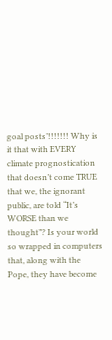goal posts’!!!!!!! Why is it that with EVERY climate prognostication that doesn’t come TRUE that we, the ignorant public, are told “It’s WORSE than we thought”? Is your world so wrapped in computers that, along with the Pope, they have become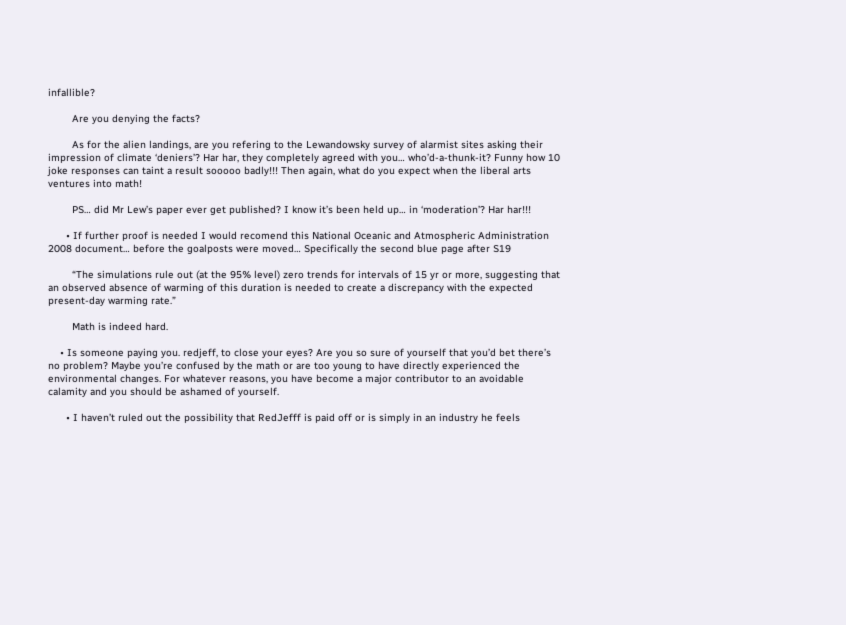infallible?

        Are you denying the facts?

        As for the alien landings, are you refering to the Lewandowsky survey of alarmist sites asking their impression of climate ‘deniers’? Har har, they completely agreed with you… who’d-a-thunk-it? Funny how 10 joke responses can taint a result sooooo badly!!! Then again, what do you expect when the liberal arts ventures into math!

        PS… did Mr Lew’s paper ever get published? I know it’s been held up… in ‘moderation’? Har har!!!

      • If further proof is needed I would recomend this National Oceanic and Atmospheric Administration 2008 document… before the goalposts were moved… Specifically the second blue page after S19

        “The simulations rule out (at the 95% level) zero trends for intervals of 15 yr or more, suggesting that an observed absence of warming of this duration is needed to create a discrepancy with the expected present-day warming rate.”

        Math is indeed hard.

    • Is someone paying you. redjeff, to close your eyes? Are you so sure of yourself that you’d bet there’s no problem? Maybe you’re confused by the math or are too young to have directly experienced the environmental changes. For whatever reasons, you have become a major contributor to an avoidable calamity and you should be ashamed of yourself.

      • I haven’t ruled out the possibility that RedJefff is paid off or is simply in an industry he feels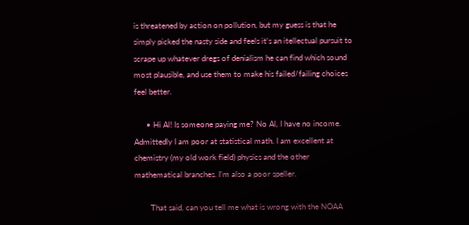is threatened by action on pollution, but my guess is that he simply picked the nasty side and feels it’s an itellectual pursuit to scrape up whatever dregs of denialism he can find which sound most plausible, and use them to make his failed/failing choices feel better.

      • Hi Al! Is someone paying me? No Al, I have no income. Admittedly I am poor at statistical math. I am excellent at chemistry (my old work field) physics and the other mathematical branches. I’m also a poor speller.

        That said, can you tell me what is wrong with the NOAA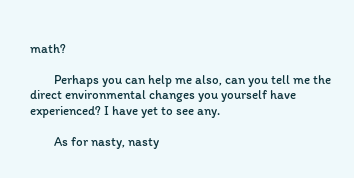math?

        Perhaps you can help me also, can you tell me the direct environmental changes you yourself have experienced? I have yet to see any.

        As for nasty, nasty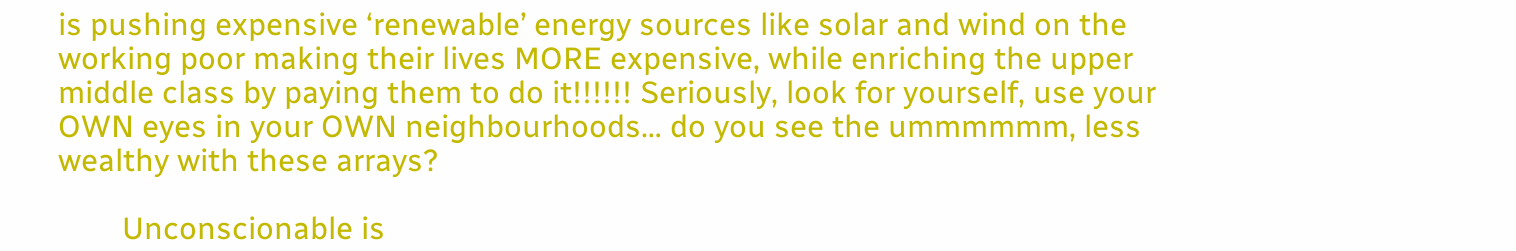is pushing expensive ‘renewable’ energy sources like solar and wind on the working poor making their lives MORE expensive, while enriching the upper middle class by paying them to do it!!!!!! Seriously, look for yourself, use your OWN eyes in your OWN neighbourhoods… do you see the ummmmmm, less wealthy with these arrays?

        Unconscionable is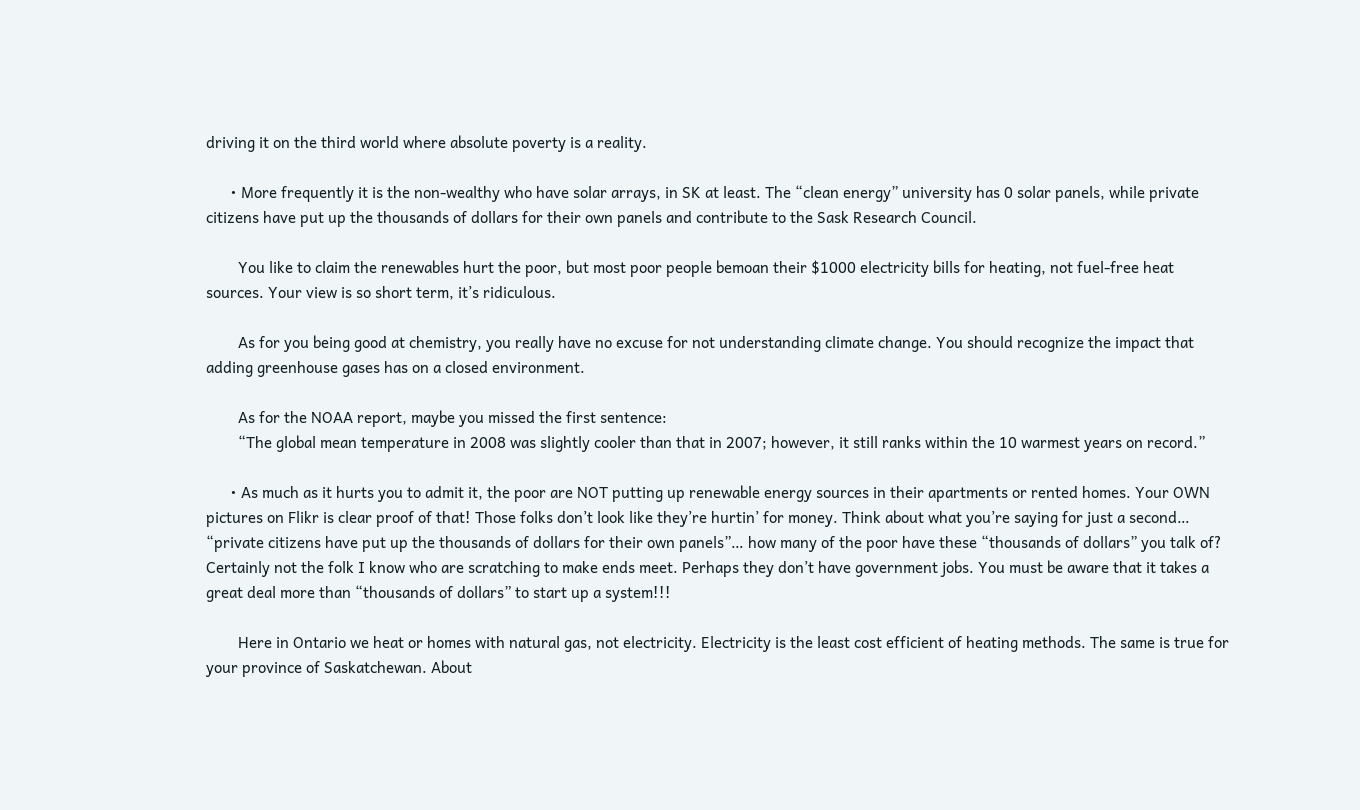driving it on the third world where absolute poverty is a reality.

      • More frequently it is the non-wealthy who have solar arrays, in SK at least. The “clean energy” university has 0 solar panels, while private citizens have put up the thousands of dollars for their own panels and contribute to the Sask Research Council.

        You like to claim the renewables hurt the poor, but most poor people bemoan their $1000 electricity bills for heating, not fuel-free heat sources. Your view is so short term, it’s ridiculous.

        As for you being good at chemistry, you really have no excuse for not understanding climate change. You should recognize the impact that adding greenhouse gases has on a closed environment.

        As for the NOAA report, maybe you missed the first sentence:
        “The global mean temperature in 2008 was slightly cooler than that in 2007; however, it still ranks within the 10 warmest years on record.”

      • As much as it hurts you to admit it, the poor are NOT putting up renewable energy sources in their apartments or rented homes. Your OWN pictures on Flikr is clear proof of that! Those folks don’t look like they’re hurtin’ for money. Think about what you’re saying for just a second… “private citizens have put up the thousands of dollars for their own panels”… how many of the poor have these “thousands of dollars” you talk of? Certainly not the folk I know who are scratching to make ends meet. Perhaps they don’t have government jobs. You must be aware that it takes a great deal more than “thousands of dollars” to start up a system!!!

        Here in Ontario we heat or homes with natural gas, not electricity. Electricity is the least cost efficient of heating methods. The same is true for your province of Saskatchewan. About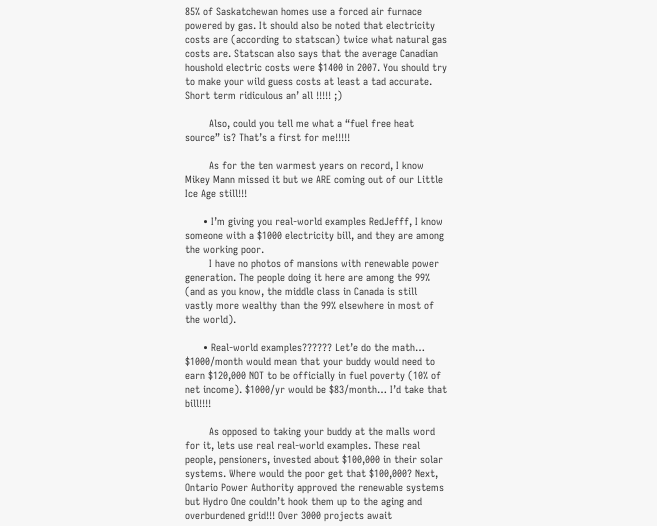85% of Saskatchewan homes use a forced air furnace powered by gas. It should also be noted that electricity costs are (according to statscan) twice what natural gas costs are. Statscan also says that the average Canadian houshold electric costs were $1400 in 2007. You should try to make your wild guess costs at least a tad accurate. Short term ridiculous an’ all !!!!! ;)

        Also, could you tell me what a “fuel free heat source” is? That’s a first for me!!!!!

        As for the ten warmest years on record, I know Mikey Mann missed it but we ARE coming out of our Little Ice Age still!!!

      • I’m giving you real-world examples RedJefff, I know someone with a $1000 electricity bill, and they are among the working poor.
        I have no photos of mansions with renewable power generation. The people doing it here are among the 99% (and as you know, the middle class in Canada is still vastly more wealthy than the 99% elsewhere in most of the world).

      • Real-world examples?????? Let’e do the math… $1000/month would mean that your buddy would need to earn $120,000 NOT to be officially in fuel poverty (10% of net income). $1000/yr would be $83/month… I’d take that bill!!!!

        As opposed to taking your buddy at the malls word for it, lets use real real-world examples. These real people, pensioners, invested about $100,000 in their solar systems. Where would the poor get that $100,000? Next, Ontario Power Authority approved the renewable systems but Hydro One couldn’t hook them up to the aging and overburdened grid!!! Over 3000 projects await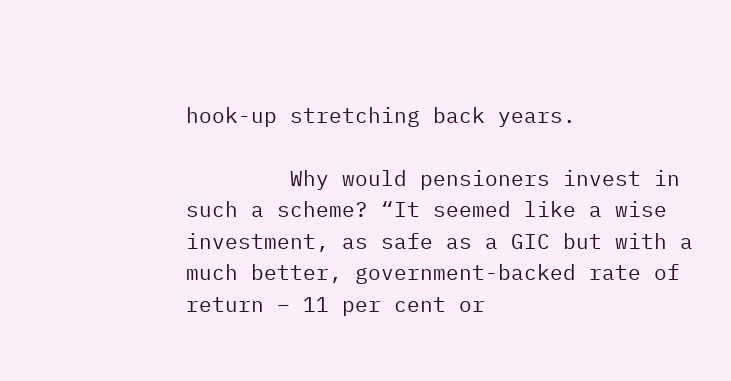hook-up stretching back years.

        Why would pensioners invest in such a scheme? “It seemed like a wise investment, as safe as a GIC but with a much better, government-backed rate of return – 11 per cent or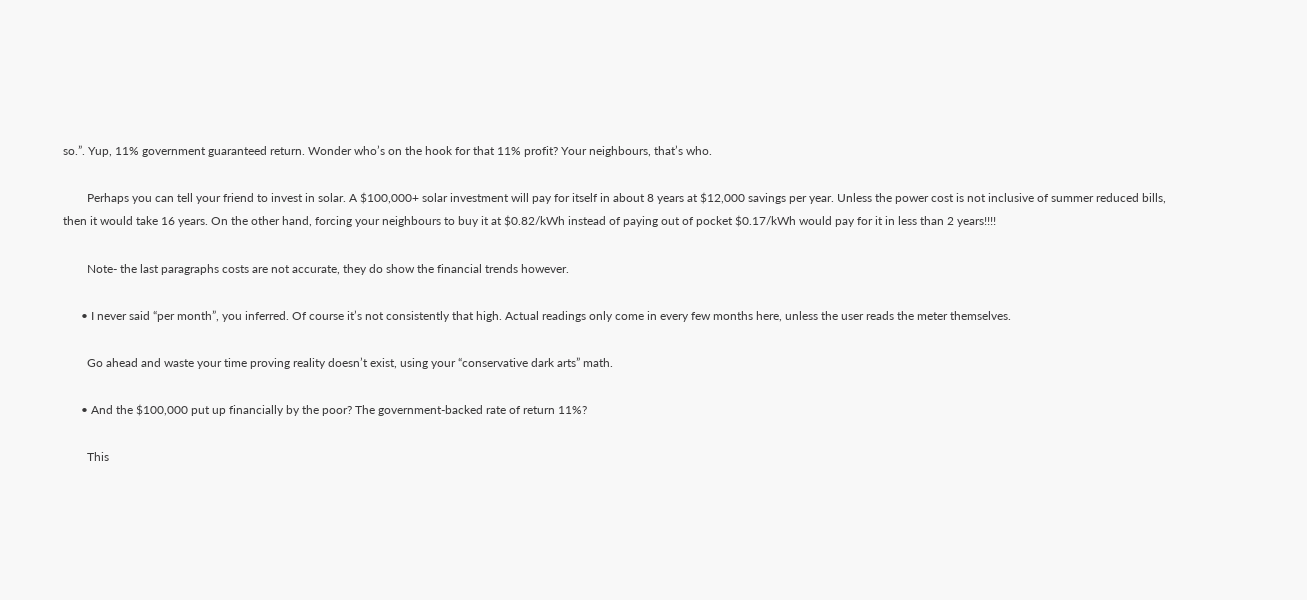so.”. Yup, 11% government guaranteed return. Wonder who’s on the hook for that 11% profit? Your neighbours, that’s who.

        Perhaps you can tell your friend to invest in solar. A $100,000+ solar investment will pay for itself in about 8 years at $12,000 savings per year. Unless the power cost is not inclusive of summer reduced bills, then it would take 16 years. On the other hand, forcing your neighbours to buy it at $0.82/kWh instead of paying out of pocket $0.17/kWh would pay for it in less than 2 years!!!!

        Note- the last paragraphs costs are not accurate, they do show the financial trends however.

      • I never said “per month”, you inferred. Of course it’s not consistently that high. Actual readings only come in every few months here, unless the user reads the meter themselves.

        Go ahead and waste your time proving reality doesn’t exist, using your “conservative dark arts” math.

      • And the $100,000 put up financially by the poor? The government-backed rate of return 11%?

        This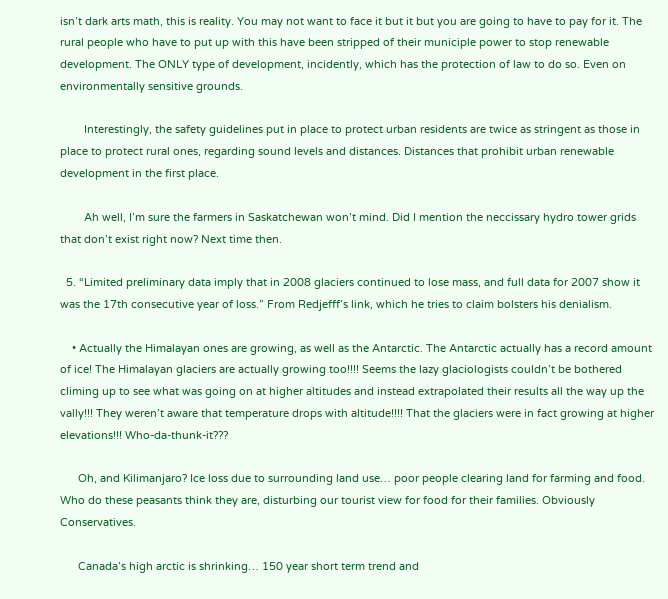isn’t dark arts math, this is reality. You may not want to face it but it but you are going to have to pay for it. The rural people who have to put up with this have been stripped of their municiple power to stop renewable development. The ONLY type of development, incidently, which has the protection of law to do so. Even on environmentally sensitive grounds.

        Interestingly, the safety guidelines put in place to protect urban residents are twice as stringent as those in place to protect rural ones, regarding sound levels and distances. Distances that prohibit urban renewable development in the first place.

        Ah well, I’m sure the farmers in Saskatchewan won’t mind. Did I mention the neccissary hydro tower grids that don’t exist right now? Next time then.

  5. “Limited preliminary data imply that in 2008 glaciers continued to lose mass, and full data for 2007 show it was the 17th consecutive year of loss.” From Redjefff’s link, which he tries to claim bolsters his denialism.

    • Actually the Himalayan ones are growing, as well as the Antarctic. The Antarctic actually has a record amount of ice! The Himalayan glaciers are actually growing too!!!! Seems the lazy glaciologists couldn’t be bothered climing up to see what was going on at higher altitudes and instead extrapolated their results all the way up the vally!!! They weren’t aware that temperature drops with altitude!!!! That the glaciers were in fact growing at higher elevations!!! Who-da-thunk-it???

      Oh, and Kilimanjaro? Ice loss due to surrounding land use… poor people clearing land for farming and food. Who do these peasants think they are, disturbing our tourist view for food for their families. Obviously Conservatives.

      Canada’s high arctic is shrinking… 150 year short term trend and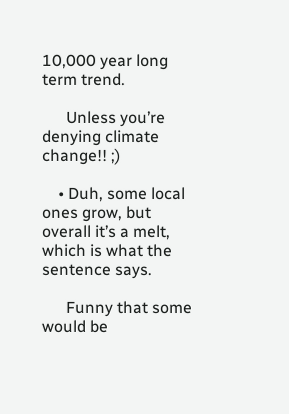10,000 year long term trend.

      Unless you’re denying climate change!! ;)

    • Duh, some local ones grow, but overall it’s a melt, which is what the sentence says.

      Funny that some would be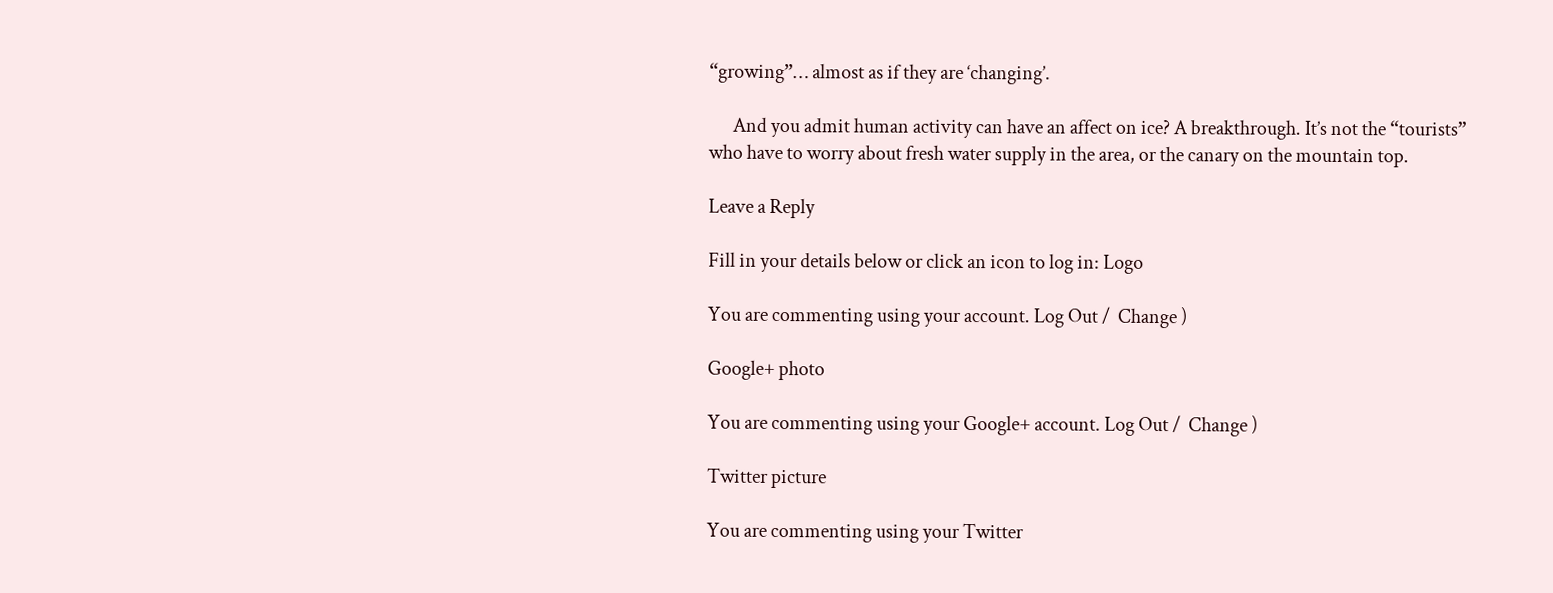“growing”… almost as if they are ‘changing’.

      And you admit human activity can have an affect on ice? A breakthrough. It’s not the “tourists” who have to worry about fresh water supply in the area, or the canary on the mountain top.

Leave a Reply

Fill in your details below or click an icon to log in: Logo

You are commenting using your account. Log Out /  Change )

Google+ photo

You are commenting using your Google+ account. Log Out /  Change )

Twitter picture

You are commenting using your Twitter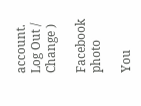account. Log Out /  Change )

Facebook photo

You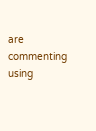are commenting using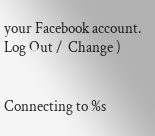your Facebook account. Log Out /  Change )


Connecting to %s